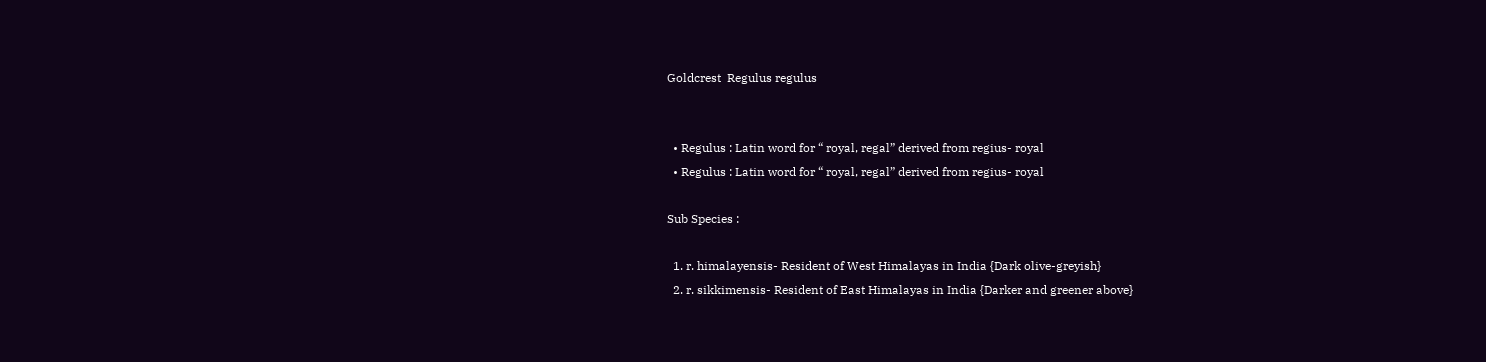Goldcrest  Regulus regulus


  • Regulus : Latin word for “ royal, regal” derived from regius- royal
  • Regulus : Latin word for “ royal, regal” derived from regius- royal

Sub Species :

  1. r. himalayensis- Resident of West Himalayas in India {Dark olive-greyish}
  2. r. sikkimensis- Resident of East Himalayas in India {Darker and greener above}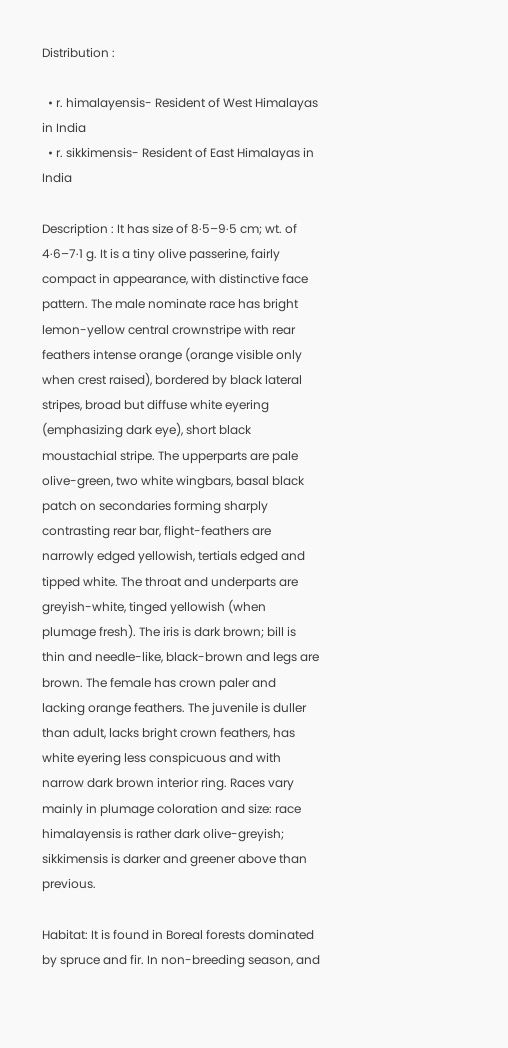Distribution :

  • r. himalayensis- Resident of West Himalayas in India
  • r. sikkimensis- Resident of East Himalayas in India

Description : It has size of 8·5–9·5 cm; wt. of 4·6–7·1 g. It is a tiny olive passerine, fairly compact in appearance, with distinctive face pattern. The male nominate race has bright lemon-yellow central crownstripe with rear feathers intense orange (orange visible only when crest raised), bordered by black lateral stripes, broad but diffuse white eyering (emphasizing dark eye), short black moustachial stripe. The upperparts are pale olive-green, two white wingbars, basal black patch on secondaries forming sharply contrasting rear bar, flight-feathers are narrowly edged yellowish, tertials edged and tipped white. The throat and underparts are greyish-white, tinged yellowish (when plumage fresh). The iris is dark brown; bill is thin and needle-like, black-brown and legs are brown. The female has crown paler and lacking orange feathers. The juvenile is duller than adult, lacks bright crown feathers, has white eyering less conspicuous and with narrow dark brown interior ring. Races vary mainly in plumage coloration and size: race himalayensis is rather dark olive-greyish; sikkimensis is darker and greener above than previous.

Habitat: It is found in Boreal forests dominated by spruce and fir. In non-breeding season, and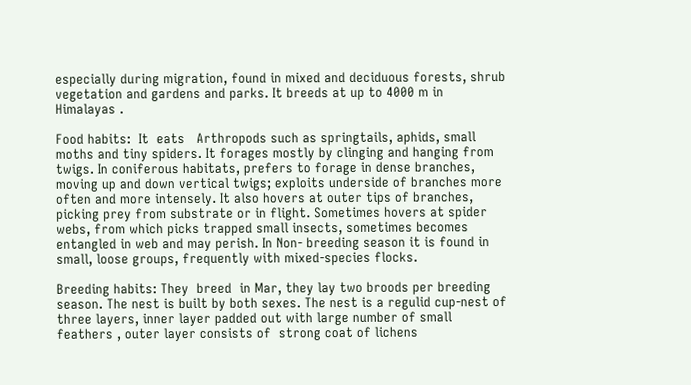especially during migration, found in mixed and deciduous forests, shrub vegetation and gardens and parks. It breeds at up to 4000 m in Himalayas .

Food habits:  It  eats   Arthropods such as springtails, aphids, small moths and tiny spiders. It forages mostly by clinging and hanging from twigs. In coniferous habitats, prefers to forage in dense branches, moving up and down vertical twigs; exploits underside of branches more often and more intensely. It also hovers at outer tips of branches, picking prey from substrate or in flight. Sometimes hovers at spider webs, from which picks trapped small insects, sometimes becomes entangled in web and may perish. In Non- breeding season it is found in small, loose groups, frequently with mixed-species flocks.

Breeding habits: They  breed  in Mar, they lay two broods per breeding season. The nest is built by both sexes. The nest is a regulid cup-nest of three layers, inner layer padded out with large number of small feathers , outer layer consists of  strong coat of lichens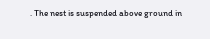. The nest is suspended above ground in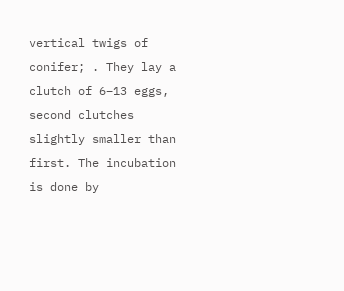vertical twigs of conifer; . They lay a clutch of 6–13 eggs, second clutches slightly smaller than first. The incubation is done by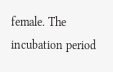female. The incubation period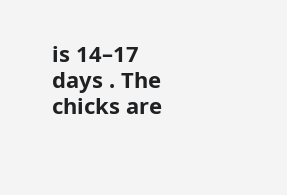is 14–17 days . The chicks are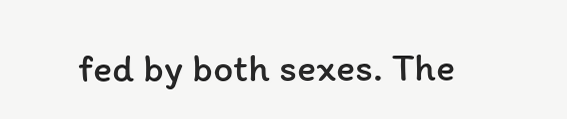fed by both sexes. The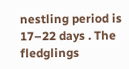nestling period is 17–22 days . The fledglings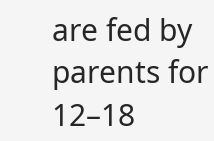are fed by parents for 12–18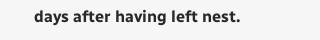days after having left nest.